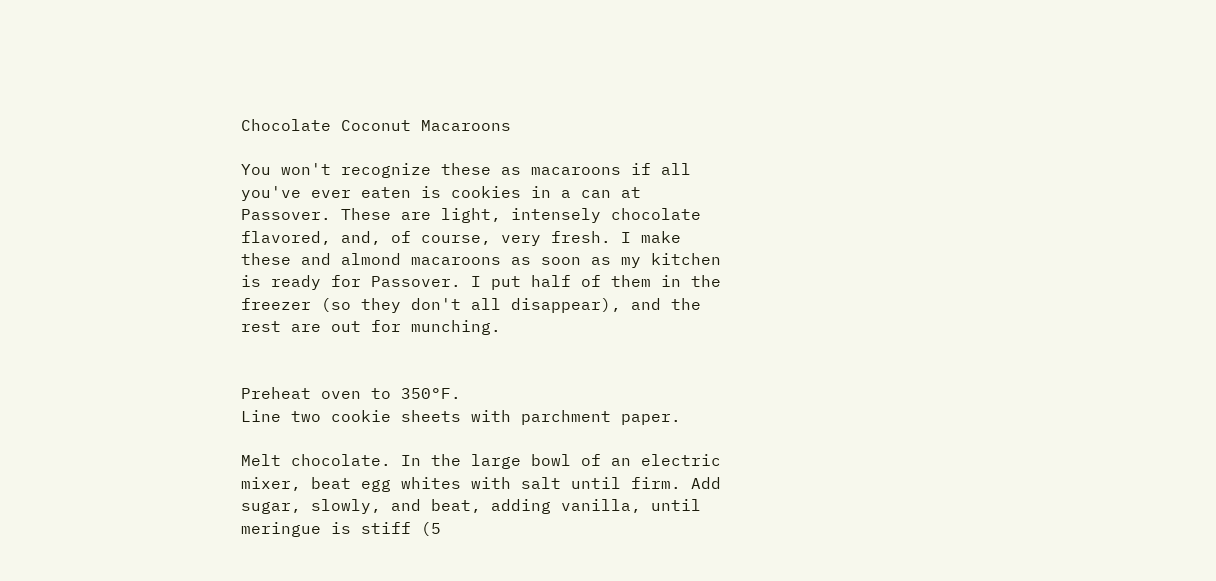Chocolate Coconut Macaroons

You won't recognize these as macaroons if all you've ever eaten is cookies in a can at Passover. These are light, intensely chocolate flavored, and, of course, very fresh. I make these and almond macaroons as soon as my kitchen is ready for Passover. I put half of them in the freezer (so they don't all disappear), and the rest are out for munching.


Preheat oven to 350°F.
Line two cookie sheets with parchment paper.

Melt chocolate. In the large bowl of an electric mixer, beat egg whites with salt until firm. Add sugar, slowly, and beat, adding vanilla, until meringue is stiff (5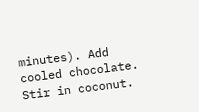minutes). Add cooled chocolate. Stir in coconut.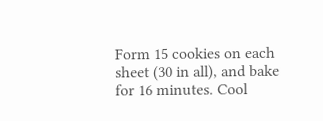Form 15 cookies on each sheet (30 in all), and bake for 16 minutes. Cool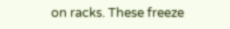on racks. These freeze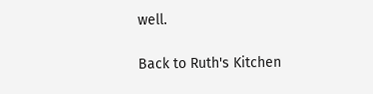well.

Back to Ruth's Kitchen